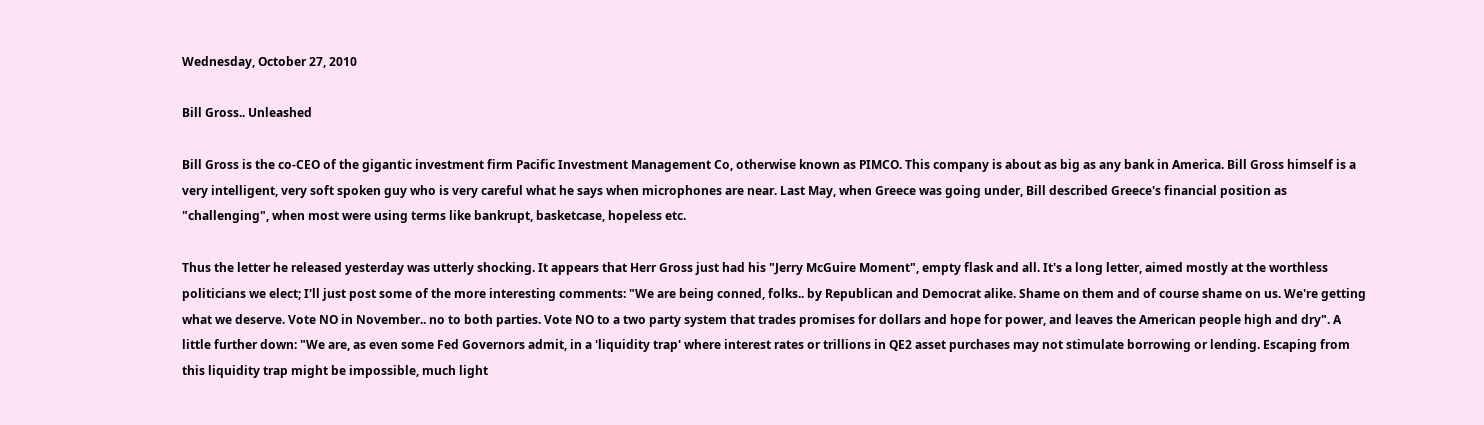Wednesday, October 27, 2010

Bill Gross.. Unleashed

Bill Gross is the co-CEO of the gigantic investment firm Pacific Investment Management Co, otherwise known as PIMCO. This company is about as big as any bank in America. Bill Gross himself is a very intelligent, very soft spoken guy who is very careful what he says when microphones are near. Last May, when Greece was going under, Bill described Greece's financial position as "challenging", when most were using terms like bankrupt, basketcase, hopeless etc.

Thus the letter he released yesterday was utterly shocking. It appears that Herr Gross just had his "Jerry McGuire Moment", empty flask and all. It's a long letter, aimed mostly at the worthless politicians we elect; I'll just post some of the more interesting comments: "We are being conned, folks.. by Republican and Democrat alike. Shame on them and of course shame on us. We're getting what we deserve. Vote NO in November.. no to both parties. Vote NO to a two party system that trades promises for dollars and hope for power, and leaves the American people high and dry". A little further down: "We are, as even some Fed Governors admit, in a 'liquidity trap' where interest rates or trillions in QE2 asset purchases may not stimulate borrowing or lending. Escaping from this liquidity trap might be impossible, much light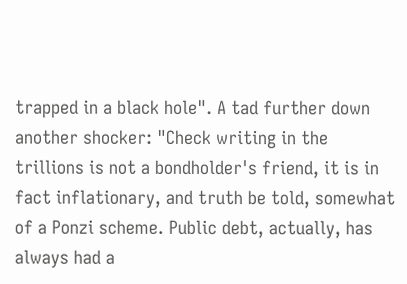trapped in a black hole". A tad further down another shocker: "Check writing in the trillions is not a bondholder's friend, it is in fact inflationary, and truth be told, somewhat of a Ponzi scheme. Public debt, actually, has always had a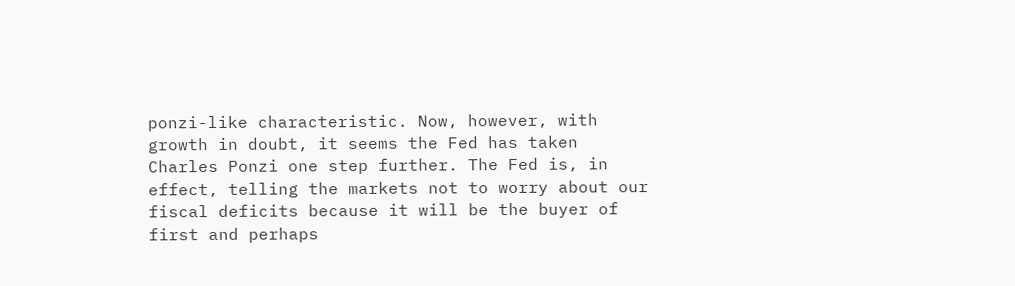ponzi-like characteristic. Now, however, with growth in doubt, it seems the Fed has taken Charles Ponzi one step further. The Fed is, in effect, telling the markets not to worry about our fiscal deficits because it will be the buyer of first and perhaps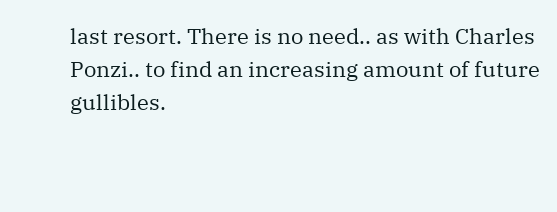last resort. There is no need.. as with Charles Ponzi.. to find an increasing amount of future gullibles.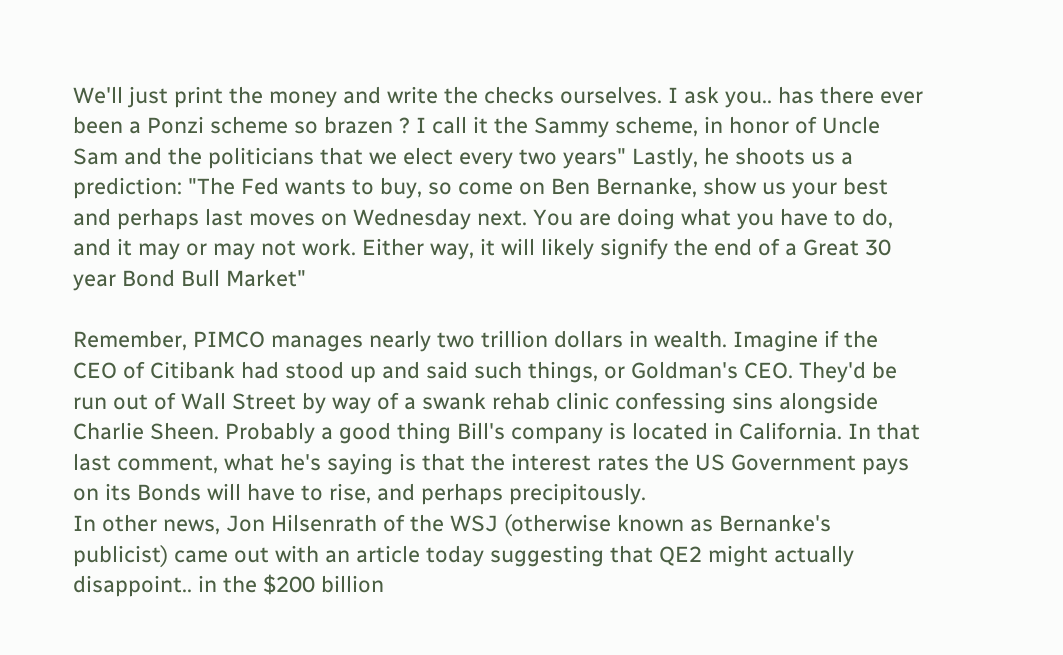We'll just print the money and write the checks ourselves. I ask you.. has there ever been a Ponzi scheme so brazen ? I call it the Sammy scheme, in honor of Uncle Sam and the politicians that we elect every two years" Lastly, he shoots us a prediction: "The Fed wants to buy, so come on Ben Bernanke, show us your best and perhaps last moves on Wednesday next. You are doing what you have to do, and it may or may not work. Either way, it will likely signify the end of a Great 30 year Bond Bull Market"

Remember, PIMCO manages nearly two trillion dollars in wealth. Imagine if the CEO of Citibank had stood up and said such things, or Goldman's CEO. They'd be run out of Wall Street by way of a swank rehab clinic confessing sins alongside Charlie Sheen. Probably a good thing Bill's company is located in California. In that last comment, what he's saying is that the interest rates the US Government pays on its Bonds will have to rise, and perhaps precipitously.
In other news, Jon Hilsenrath of the WSJ (otherwise known as Bernanke's publicist) came out with an article today suggesting that QE2 might actually disappoint.. in the $200 billion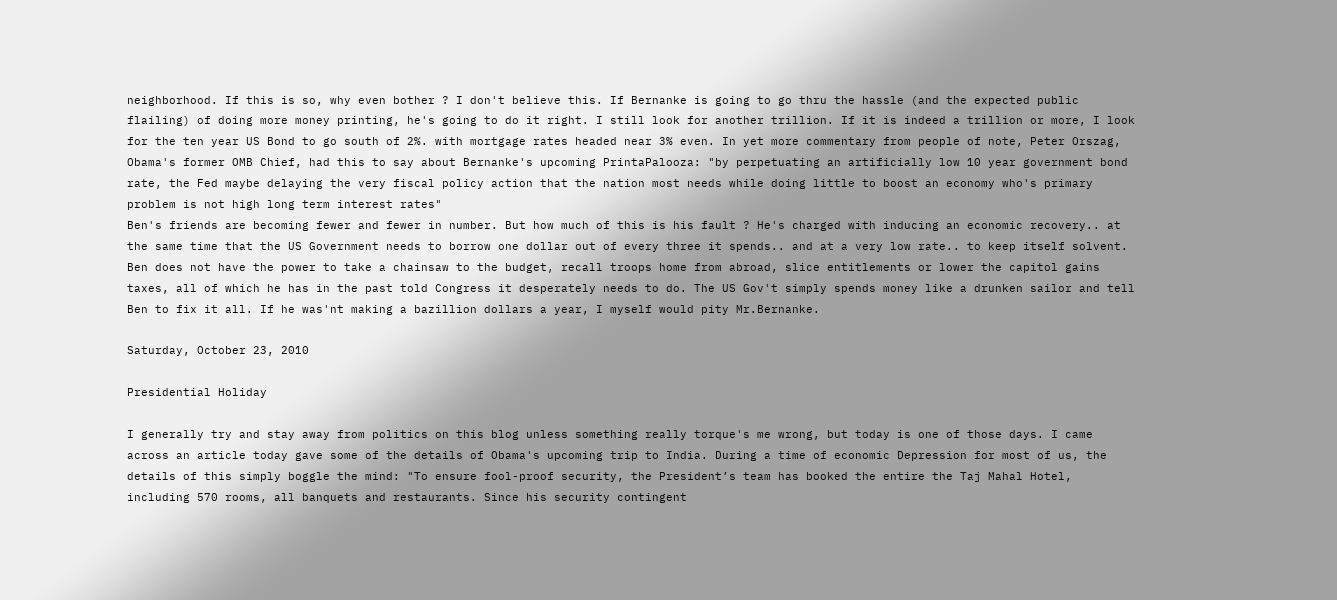neighborhood. If this is so, why even bother ? I don't believe this. If Bernanke is going to go thru the hassle (and the expected public flailing) of doing more money printing, he's going to do it right. I still look for another trillion. If it is indeed a trillion or more, I look for the ten year US Bond to go south of 2%. with mortgage rates headed near 3% even. In yet more commentary from people of note, Peter Orszag, Obama's former OMB Chief, had this to say about Bernanke's upcoming PrintaPalooza: "by perpetuating an artificially low 10 year government bond rate, the Fed maybe delaying the very fiscal policy action that the nation most needs while doing little to boost an economy who's primary problem is not high long term interest rates"
Ben's friends are becoming fewer and fewer in number. But how much of this is his fault ? He's charged with inducing an economic recovery.. at the same time that the US Government needs to borrow one dollar out of every three it spends.. and at a very low rate.. to keep itself solvent. Ben does not have the power to take a chainsaw to the budget, recall troops home from abroad, slice entitlements or lower the capitol gains taxes, all of which he has in the past told Congress it desperately needs to do. The US Gov't simply spends money like a drunken sailor and tell Ben to fix it all. If he was'nt making a bazillion dollars a year, I myself would pity Mr.Bernanke.

Saturday, October 23, 2010

Presidential Holiday

I generally try and stay away from politics on this blog unless something really torque's me wrong, but today is one of those days. I came across an article today gave some of the details of Obama's upcoming trip to India. During a time of economic Depression for most of us, the details of this simply boggle the mind: "To ensure fool-proof security, the President’s team has booked the entire the Taj Mahal Hotel, including 570 rooms, all banquets and restaurants. Since his security contingent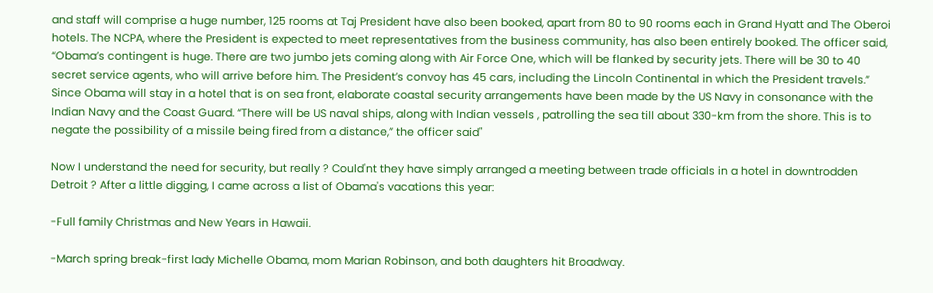and staff will comprise a huge number, 125 rooms at Taj President have also been booked, apart from 80 to 90 rooms each in Grand Hyatt and The Oberoi hotels. The NCPA, where the President is expected to meet representatives from the business community, has also been entirely booked. The officer said, “Obama’s contingent is huge. There are two jumbo jets coming along with Air Force One, which will be flanked by security jets. There will be 30 to 40 secret service agents, who will arrive before him. The President’s convoy has 45 cars, including the Lincoln Continental in which the President travels.” Since Obama will stay in a hotel that is on sea front, elaborate coastal security arrangements have been made by the US Navy in consonance with the Indian Navy and the Coast Guard. “There will be US naval ships, along with Indian vessels , patrolling the sea till about 330-km from the shore. This is to negate the possibility of a missile being fired from a distance,” the officer said"

Now I understand the need for security, but really ? Could'nt they have simply arranged a meeting between trade officials in a hotel in downtrodden Detroit ? After a little digging, I came across a list of Obama's vacations this year:

-Full family Christmas and New Years in Hawaii.

-March spring break-first lady Michelle Obama, mom Marian Robinson, and both daughters hit Broadway.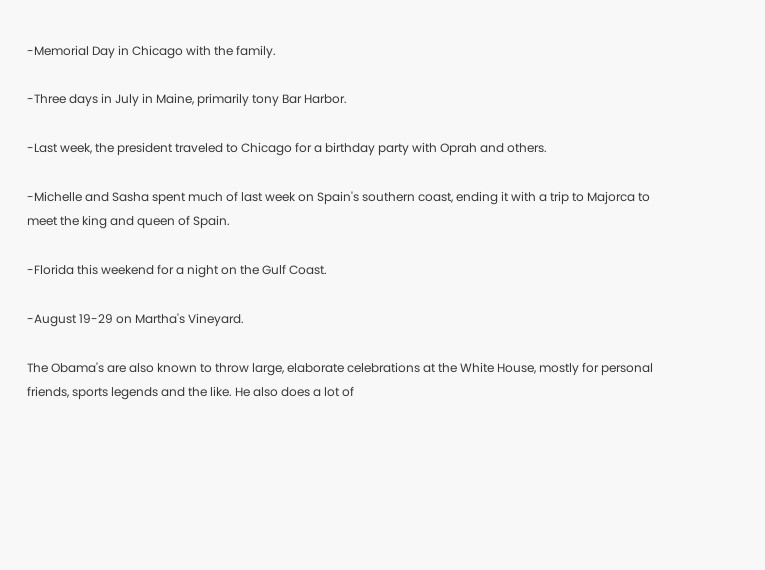-Memorial Day in Chicago with the family.

-Three days in July in Maine, primarily tony Bar Harbor.

-Last week, the president traveled to Chicago for a birthday party with Oprah and others.

-Michelle and Sasha spent much of last week on Spain's southern coast, ending it with a trip to Majorca to meet the king and queen of Spain.

-Florida this weekend for a night on the Gulf Coast.

-August 19-29 on Martha's Vineyard.

The Obama's are also known to throw large, elaborate celebrations at the White House, mostly for personal friends, sports legends and the like. He also does a lot of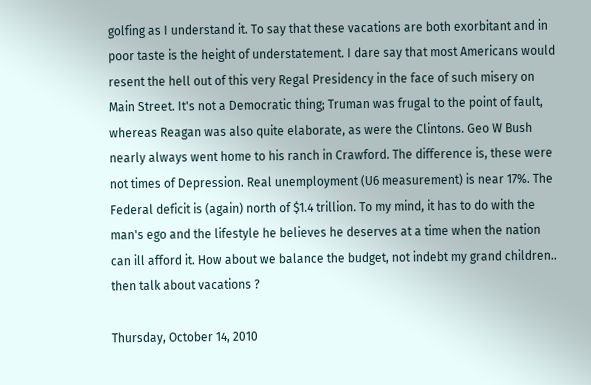golfing as I understand it. To say that these vacations are both exorbitant and in poor taste is the height of understatement. I dare say that most Americans would resent the hell out of this very Regal Presidency in the face of such misery on Main Street. It's not a Democratic thing; Truman was frugal to the point of fault, whereas Reagan was also quite elaborate, as were the Clintons. Geo W Bush nearly always went home to his ranch in Crawford. The difference is, these were not times of Depression. Real unemployment (U6 measurement) is near 17%. The Federal deficit is (again) north of $1.4 trillion. To my mind, it has to do with the man's ego and the lifestyle he believes he deserves at a time when the nation can ill afford it. How about we balance the budget, not indebt my grand children.. then talk about vacations ?

Thursday, October 14, 2010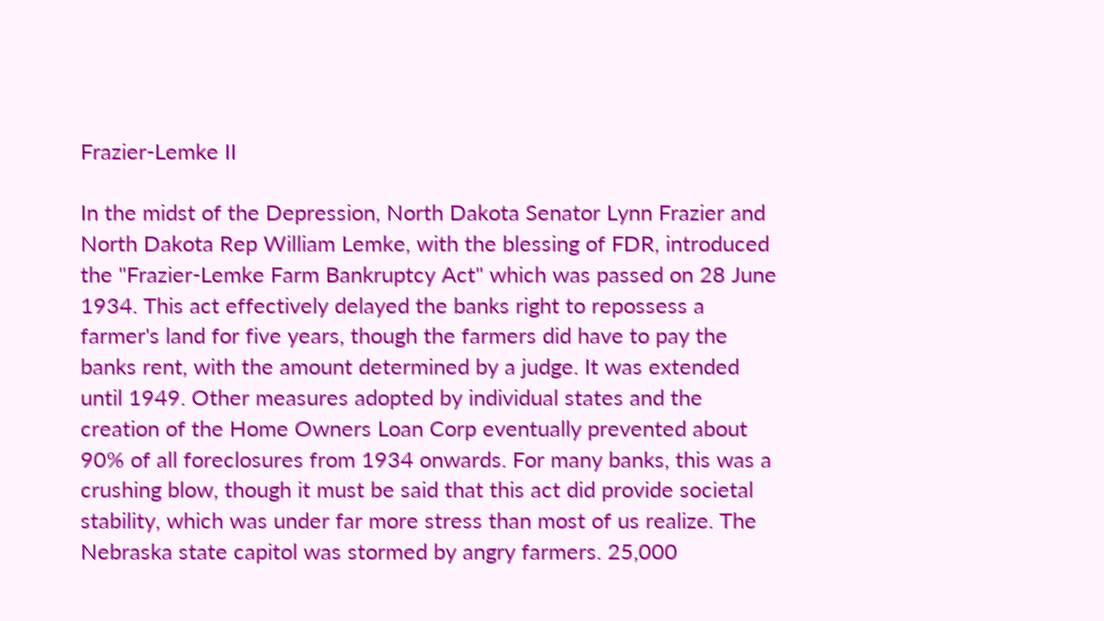Frazier-Lemke II

In the midst of the Depression, North Dakota Senator Lynn Frazier and North Dakota Rep William Lemke, with the blessing of FDR, introduced the "Frazier-Lemke Farm Bankruptcy Act" which was passed on 28 June 1934. This act effectively delayed the banks right to repossess a farmer's land for five years, though the farmers did have to pay the banks rent, with the amount determined by a judge. It was extended until 1949. Other measures adopted by individual states and the creation of the Home Owners Loan Corp eventually prevented about 90% of all foreclosures from 1934 onwards. For many banks, this was a crushing blow, though it must be said that this act did provide societal stability, which was under far more stress than most of us realize. The Nebraska state capitol was stormed by angry farmers. 25,000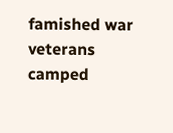famished war veterans camped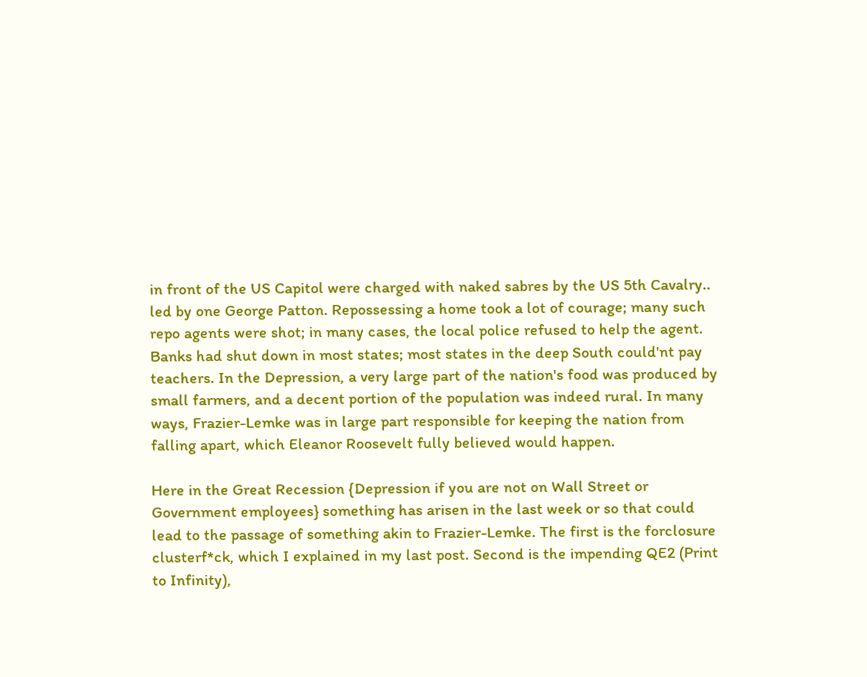in front of the US Capitol were charged with naked sabres by the US 5th Cavalry.. led by one George Patton. Repossessing a home took a lot of courage; many such repo agents were shot; in many cases, the local police refused to help the agent. Banks had shut down in most states; most states in the deep South could'nt pay teachers. In the Depression, a very large part of the nation's food was produced by small farmers, and a decent portion of the population was indeed rural. In many ways, Frazier-Lemke was in large part responsible for keeping the nation from falling apart, which Eleanor Roosevelt fully believed would happen.

Here in the Great Recession {Depression if you are not on Wall Street or Government employees} something has arisen in the last week or so that could lead to the passage of something akin to Frazier-Lemke. The first is the forclosure clusterf*ck, which I explained in my last post. Second is the impending QE2 (Print to Infinity),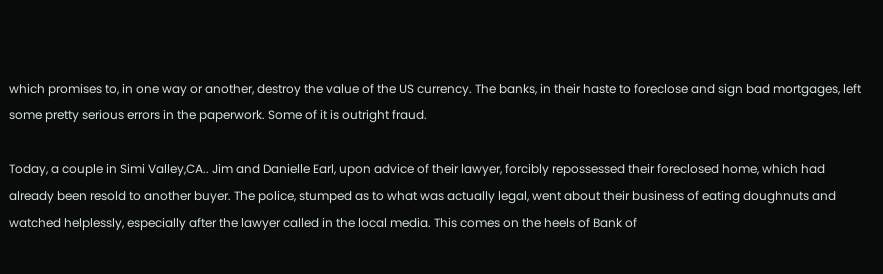which promises to, in one way or another, destroy the value of the US currency. The banks, in their haste to foreclose and sign bad mortgages, left some pretty serious errors in the paperwork. Some of it is outright fraud.

Today, a couple in Simi Valley,CA.. Jim and Danielle Earl, upon advice of their lawyer, forcibly repossessed their foreclosed home, which had already been resold to another buyer. The police, stumped as to what was actually legal, went about their business of eating doughnuts and watched helplessly, especially after the lawyer called in the local media. This comes on the heels of Bank of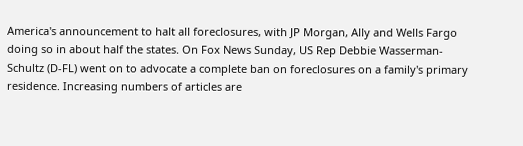America's announcement to halt all foreclosures, with JP Morgan, Ally and Wells Fargo doing so in about half the states. On Fox News Sunday, US Rep Debbie Wasserman-Schultz (D-FL) went on to advocate a complete ban on foreclosures on a family's primary residence. Increasing numbers of articles are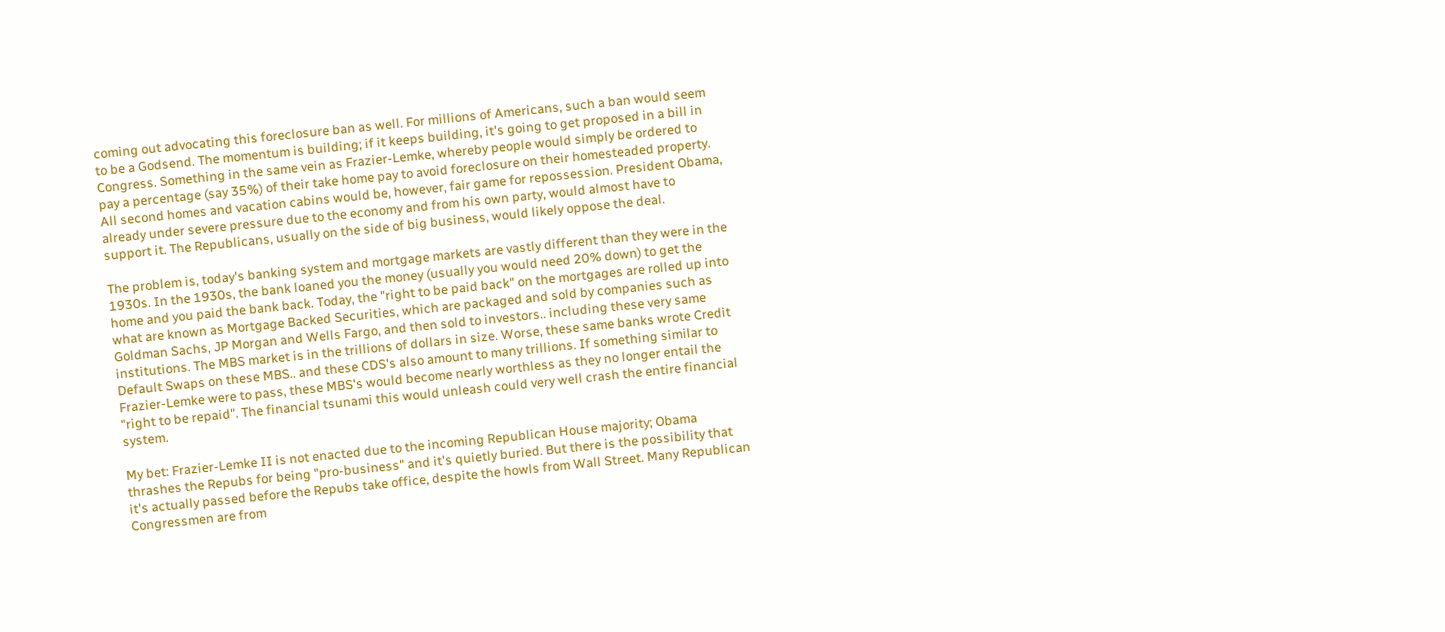coming out advocating this foreclosure ban as well. For millions of Americans, such a ban would seem to be a Godsend. The momentum is building; if it keeps building, it's going to get proposed in a bill in Congress. Something in the same vein as Frazier-Lemke, whereby people would simply be ordered to pay a percentage (say 35%) of their take home pay to avoid foreclosure on their homesteaded property. All second homes and vacation cabins would be, however, fair game for repossession. President Obama, already under severe pressure due to the economy and from his own party, would almost have to support it. The Republicans, usually on the side of big business, would likely oppose the deal.

The problem is, today's banking system and mortgage markets are vastly different than they were in the 1930s. In the 1930s, the bank loaned you the money (usually you would need 20% down) to get the home and you paid the bank back. Today, the "right to be paid back" on the mortgages are rolled up into what are known as Mortgage Backed Securities, which are packaged and sold by companies such as Goldman Sachs, JP Morgan and Wells Fargo, and then sold to investors.. including these very same institutions. The MBS market is in the trillions of dollars in size. Worse, these same banks wrote Credit Default Swaps on these MBS.. and these CDS's also amount to many trillions. If something similar to Frazier-Lemke were to pass, these MBS's would become nearly worthless as they no longer entail the "right to be repaid". The financial tsunami this would unleash could very well crash the entire financial system.

My bet: Frazier-Lemke II is not enacted due to the incoming Republican House majority; Obama thrashes the Repubs for being "pro-business" and it's quietly buried. But there is the possibility that it's actually passed before the Repubs take office, despite the howls from Wall Street. Many Republican Congressmen are from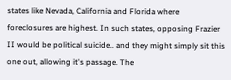states like Nevada, California and Florida where foreclosures are highest. In such states, opposing Frazier II would be political suicide.. and they might simply sit this one out, allowing it's passage. The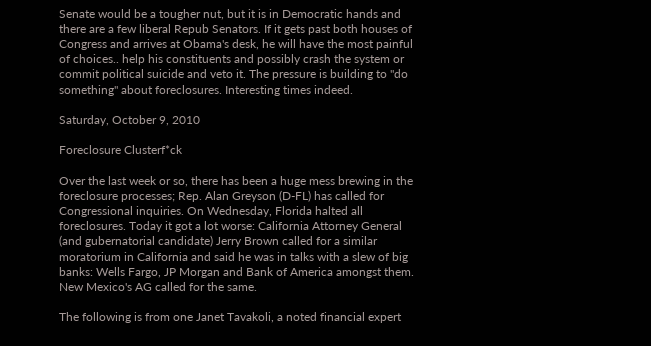Senate would be a tougher nut, but it is in Democratic hands and there are a few liberal Repub Senators. If it gets past both houses of Congress and arrives at Obama's desk, he will have the most painful of choices.. help his constituents and possibly crash the system or commit political suicide and veto it. The pressure is building to "do something" about foreclosures. Interesting times indeed.

Saturday, October 9, 2010

Foreclosure Clusterf*ck

Over the last week or so, there has been a huge mess brewing in the foreclosure processes; Rep. Alan Greyson (D-FL) has called for Congressional inquiries. On Wednesday, Florida halted all foreclosures. Today it got a lot worse: California Attorney General (and gubernatorial candidate) Jerry Brown called for a similar moratorium in California and said he was in talks with a slew of big banks: Wells Fargo, JP Morgan and Bank of America amongst them. New Mexico's AG called for the same.

The following is from one Janet Tavakoli, a noted financial expert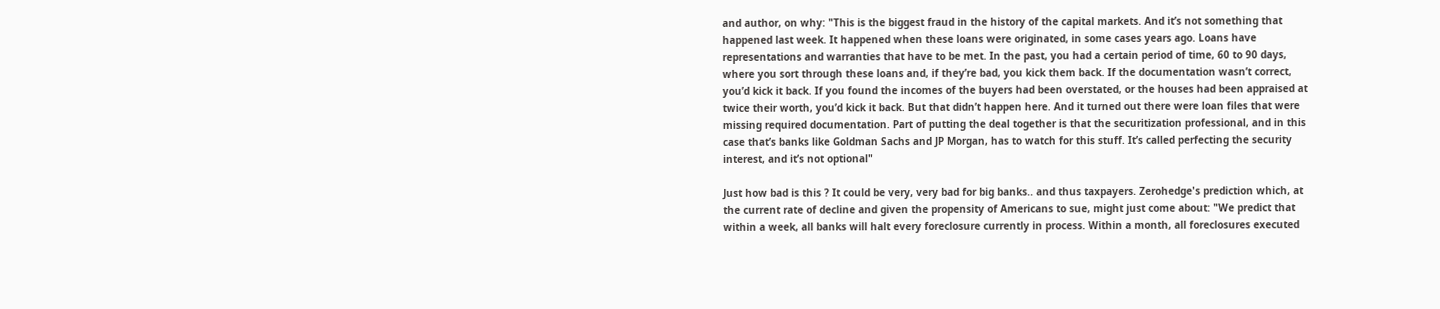and author, on why: "This is the biggest fraud in the history of the capital markets. And it’s not something that happened last week. It happened when these loans were originated, in some cases years ago. Loans have representations and warranties that have to be met. In the past, you had a certain period of time, 60 to 90 days, where you sort through these loans and, if they’re bad, you kick them back. If the documentation wasn’t correct, you’d kick it back. If you found the incomes of the buyers had been overstated, or the houses had been appraised at twice their worth, you’d kick it back. But that didn’t happen here. And it turned out there were loan files that were missing required documentation. Part of putting the deal together is that the securitization professional, and in this case that’s banks like Goldman Sachs and JP Morgan, has to watch for this stuff. It’s called perfecting the security interest, and it’s not optional"

Just how bad is this ? It could be very, very bad for big banks.. and thus taxpayers. Zerohedge's prediction which, at the current rate of decline and given the propensity of Americans to sue, might just come about: "We predict that within a week, all banks will halt every foreclosure currently in process. Within a month, all foreclosures executed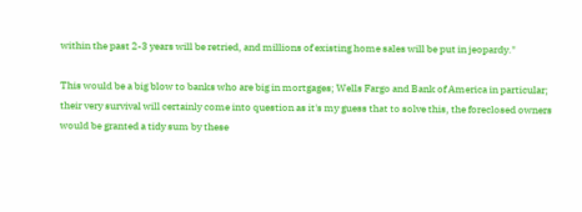within the past 2-3 years will be retried, and millions of existing home sales will be put in jeopardy."

This would be a big blow to banks who are big in mortgages; Wells Fargo and Bank of America in particular; their very survival will certainly come into question as it's my guess that to solve this, the foreclosed owners would be granted a tidy sum by these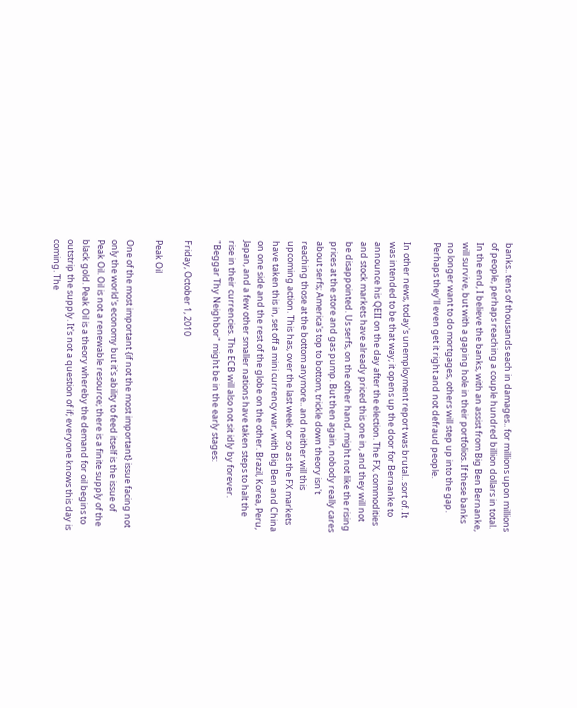banks.. tens of thousands each in damages.. for millions upon millions of people, perhaps reaching a couple hundred billion dollars in total. In the end, I believe the banks, with an assist from Big Ben Bernanke, will survive, but with a gaping hole in their portfolios. If these banks no longer want to do mortgages, others will step up into the gap. Perhaps they'll even get it right and not defraud people.

In other news, today's unemployment report was brutal.. sort of. It was intended to be that way; it opens up the door for Bernanke to announce his QEII on the day after the election. The FX, commodities and stock markets have already priced this one in, and they will not be disappointed. Us serfs, on the other hand, might not like the rising prices at the store and gas pump. But then again, nobody really cares about serfs; America's top to bottom, trickle down theory isn't reaching those at the bottom anymore.. and neither will this upcoming action. This has, over the last week or so as the FX markets have taken this in, set off a mini currency war, with Big Ben and China on one side and the rest of the globe on the other. Brazil, Korea, Peru, Japan, and a few other smaller nations have taken steps to halt the rise in their currencies. The ECB will also not sit idly by forever. "Beggar Thy Neighbor" might be in the early stages:

Friday, October 1, 2010

Peak Oil

One of the most important {if not the most important} issue facing not only the world's economy but it's ability to feed itself is the issue of Peak Oil. Oil is not a renewable resource; there is a finite supply of the black gold. Peak Oil is a theory whereby the demand for oil begins to outstrip the supply. It's not a question of if; everyone knows this day is coming. The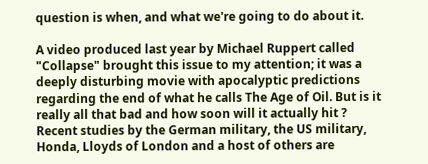question is when, and what we're going to do about it.

A video produced last year by Michael Ruppert called "Collapse" brought this issue to my attention; it was a deeply disturbing movie with apocalyptic predictions regarding the end of what he calls The Age of Oil. But is it really all that bad and how soon will it actually hit ? Recent studies by the German military, the US military, Honda, Lloyds of London and a host of others are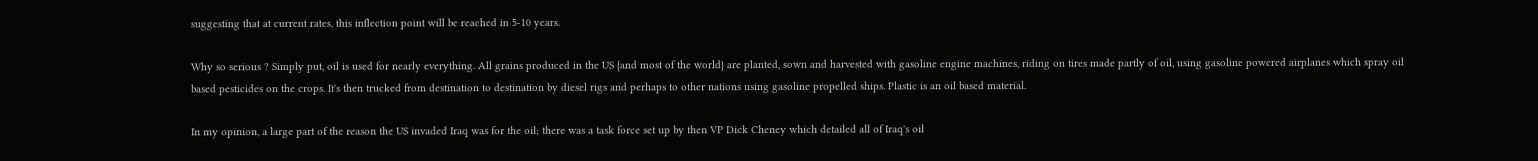suggesting that at current rates, this inflection point will be reached in 5-10 years.

Why so serious ? Simply put, oil is used for nearly everything. All grains produced in the US {and most of the world} are planted, sown and harvested with gasoline engine machines, riding on tires made partly of oil, using gasoline powered airplanes which spray oil based pesticides on the crops. It's then trucked from destination to destination by diesel rigs and perhaps to other nations using gasoline propelled ships. Plastic is an oil based material.

In my opinion, a large part of the reason the US invaded Iraq was for the oil; there was a task force set up by then VP Dick Cheney which detailed all of Iraq's oil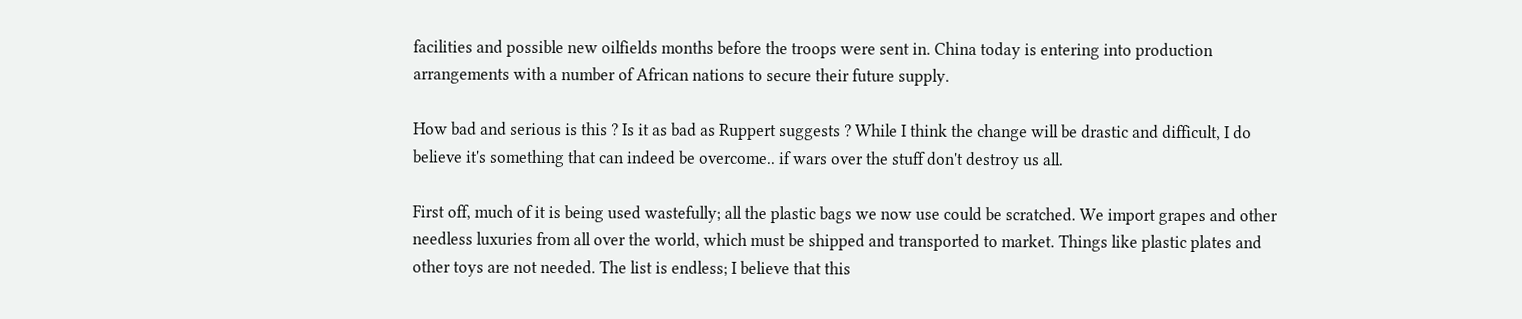facilities and possible new oilfields months before the troops were sent in. China today is entering into production arrangements with a number of African nations to secure their future supply.

How bad and serious is this ? Is it as bad as Ruppert suggests ? While I think the change will be drastic and difficult, I do believe it's something that can indeed be overcome.. if wars over the stuff don't destroy us all.

First off, much of it is being used wastefully; all the plastic bags we now use could be scratched. We import grapes and other needless luxuries from all over the world, which must be shipped and transported to market. Things like plastic plates and other toys are not needed. The list is endless; I believe that this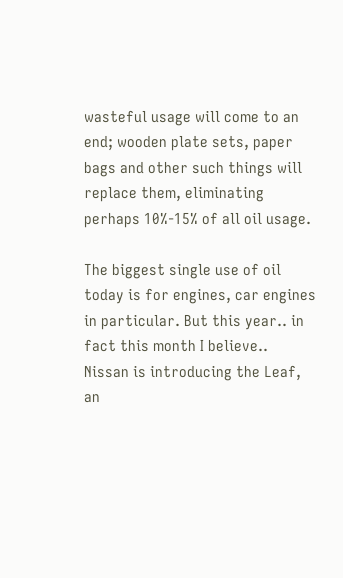wasteful usage will come to an end; wooden plate sets, paper bags and other such things will replace them, eliminating perhaps 10%-15% of all oil usage.

The biggest single use of oil today is for engines, car engines in particular. But this year.. in fact this month I believe.. Nissan is introducing the Leaf, an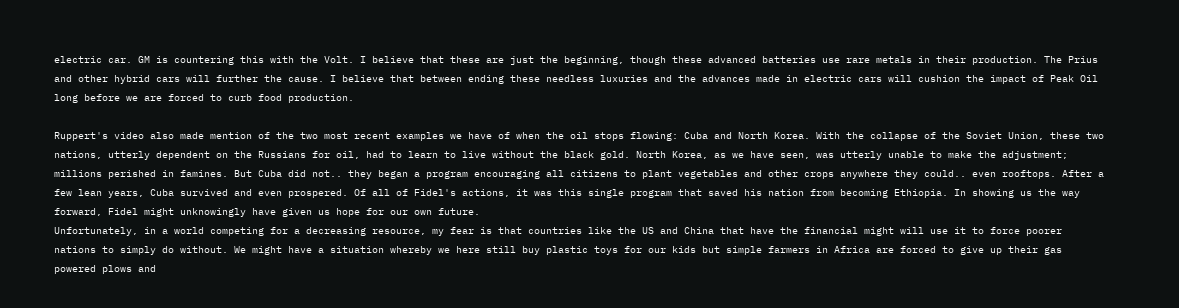electric car. GM is countering this with the Volt. I believe that these are just the beginning, though these advanced batteries use rare metals in their production. The Prius and other hybrid cars will further the cause. I believe that between ending these needless luxuries and the advances made in electric cars will cushion the impact of Peak Oil long before we are forced to curb food production.

Ruppert's video also made mention of the two most recent examples we have of when the oil stops flowing: Cuba and North Korea. With the collapse of the Soviet Union, these two nations, utterly dependent on the Russians for oil, had to learn to live without the black gold. North Korea, as we have seen, was utterly unable to make the adjustment; millions perished in famines. But Cuba did not.. they began a program encouraging all citizens to plant vegetables and other crops anywhere they could.. even rooftops. After a few lean years, Cuba survived and even prospered. Of all of Fidel's actions, it was this single program that saved his nation from becoming Ethiopia. In showing us the way forward, Fidel might unknowingly have given us hope for our own future.
Unfortunately, in a world competing for a decreasing resource, my fear is that countries like the US and China that have the financial might will use it to force poorer nations to simply do without. We might have a situation whereby we here still buy plastic toys for our kids but simple farmers in Africa are forced to give up their gas powered plows and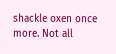shackle oxen once more. Not all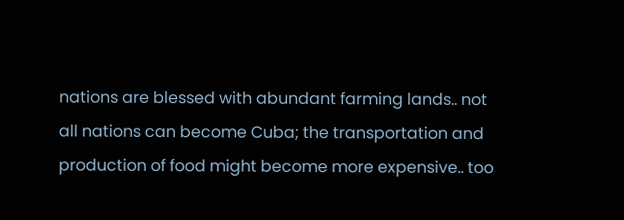nations are blessed with abundant farming lands.. not all nations can become Cuba; the transportation and production of food might become more expensive.. too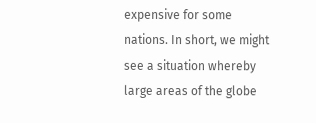expensive for some nations. In short, we might see a situation whereby large areas of the globe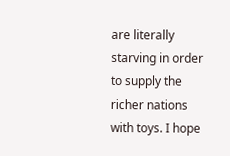are literally starving in order to supply the richer nations with toys. I hope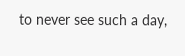to never see such a day,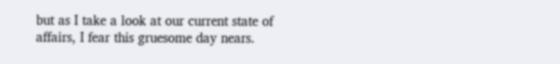but as I take a look at our current state of affairs, I fear this gruesome day nears.